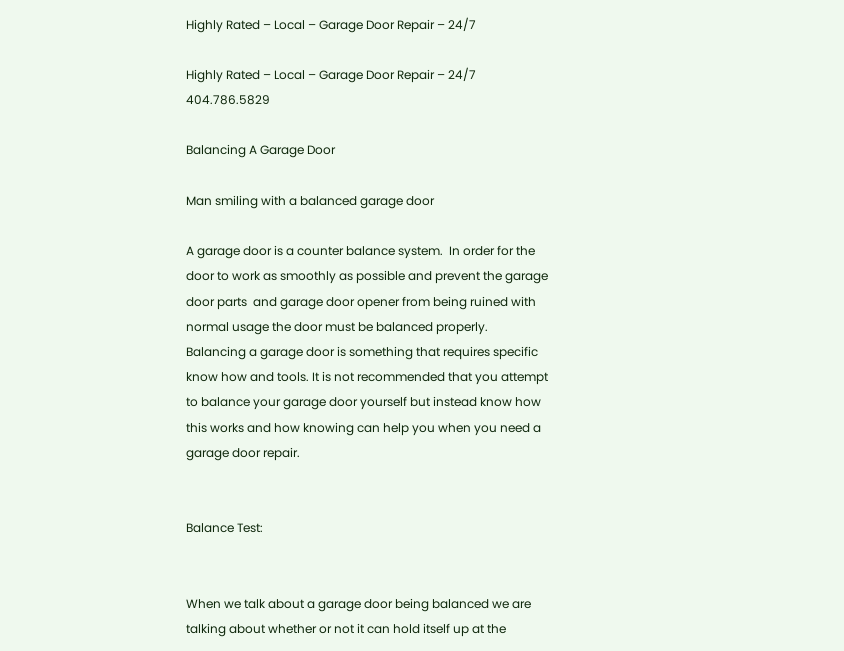Highly Rated – Local – Garage Door Repair – 24/7

Highly Rated – Local – Garage Door Repair – 24/7           404.786.5829

Balancing A Garage Door

Man smiling with a balanced garage door

A garage door is a counter balance system.  In order for the door to work as smoothly as possible and prevent the garage door parts  and garage door opener from being ruined with normal usage the door must be balanced properly. Balancing a garage door is something that requires specific know how and tools. It is not recommended that you attempt to balance your garage door yourself but instead know how this works and how knowing can help you when you need a garage door repair.


Balance Test:


When we talk about a garage door being balanced we are talking about whether or not it can hold itself up at the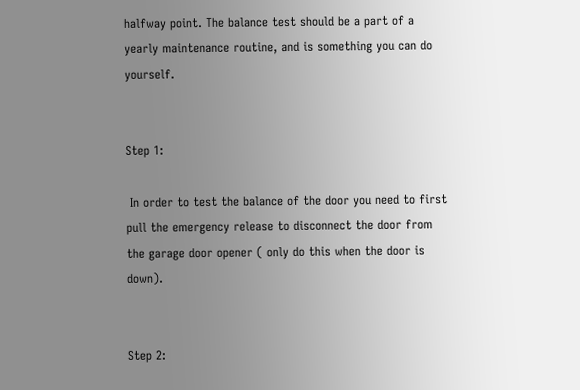halfway point. The balance test should be a part of a yearly maintenance routine, and is something you can do yourself.


Step 1:

 In order to test the balance of the door you need to first pull the emergency release to disconnect the door from the garage door opener ( only do this when the door is down).


Step 2: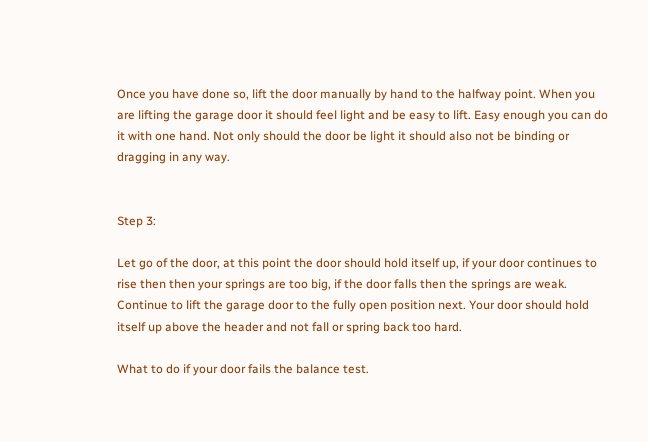Once you have done so, lift the door manually by hand to the halfway point. When you are lifting the garage door it should feel light and be easy to lift. Easy enough you can do it with one hand. Not only should the door be light it should also not be binding or dragging in any way.


Step 3:

Let go of the door, at this point the door should hold itself up, if your door continues to rise then then your springs are too big, if the door falls then the springs are weak. Continue to lift the garage door to the fully open position next. Your door should hold itself up above the header and not fall or spring back too hard.

What to do if your door fails the balance test.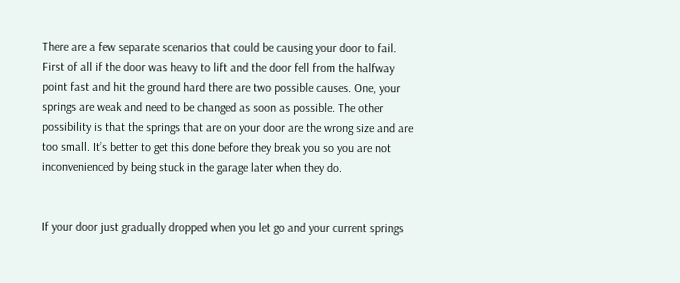There are a few separate scenarios that could be causing your door to fail. First of all if the door was heavy to lift and the door fell from the halfway point fast and hit the ground hard there are two possible causes. One, your springs are weak and need to be changed as soon as possible. The other possibility is that the springs that are on your door are the wrong size and are too small. It’s better to get this done before they break you so you are not inconvenienced by being stuck in the garage later when they do.


If your door just gradually dropped when you let go and your current springs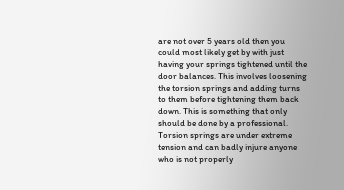are not over 5 years old then you could most likely get by with just having your springs tightened until the door balances. This involves loosening the torsion springs and adding turns to them before tightening them back down. This is something that only should be done by a professional. Torsion springs are under extreme tension and can badly injure anyone who is not properly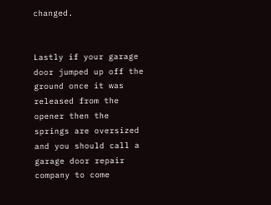changed.


Lastly if your garage door jumped up off the ground once it was released from the opener then the springs are oversized and you should call a garage door repair company to come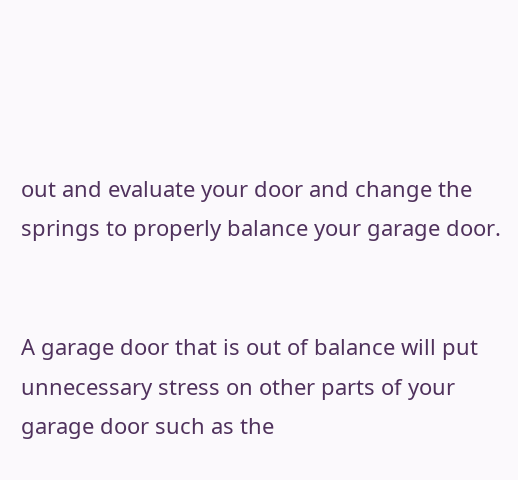out and evaluate your door and change the springs to properly balance your garage door.


A garage door that is out of balance will put unnecessary stress on other parts of your garage door such as the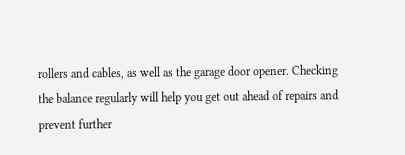rollers and cables, as well as the garage door opener. Checking the balance regularly will help you get out ahead of repairs and prevent further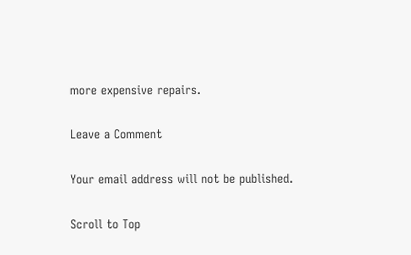more expensive repairs.

Leave a Comment

Your email address will not be published.

Scroll to Top